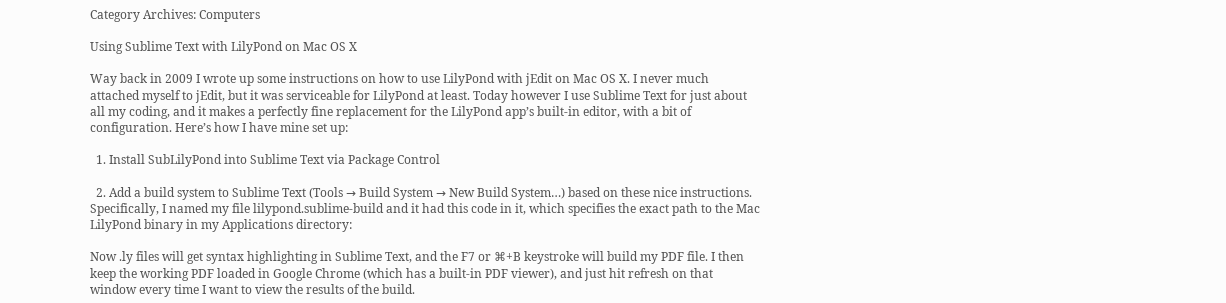Category Archives: Computers

Using Sublime Text with LilyPond on Mac OS X

Way back in 2009 I wrote up some instructions on how to use LilyPond with jEdit on Mac OS X. I never much attached myself to jEdit, but it was serviceable for LilyPond at least. Today however I use Sublime Text for just about all my coding, and it makes a perfectly fine replacement for the LilyPond app’s built-in editor, with a bit of configuration. Here’s how I have mine set up:

  1. Install SubLilyPond into Sublime Text via Package Control

  2. Add a build system to Sublime Text (Tools → Build System → New Build System…) based on these nice instructions. Specifically, I named my file lilypond.sublime-build and it had this code in it, which specifies the exact path to the Mac LilyPond binary in my Applications directory:

Now .ly files will get syntax highlighting in Sublime Text, and the F7 or ⌘+B keystroke will build my PDF file. I then keep the working PDF loaded in Google Chrome (which has a built-in PDF viewer), and just hit refresh on that window every time I want to view the results of the build.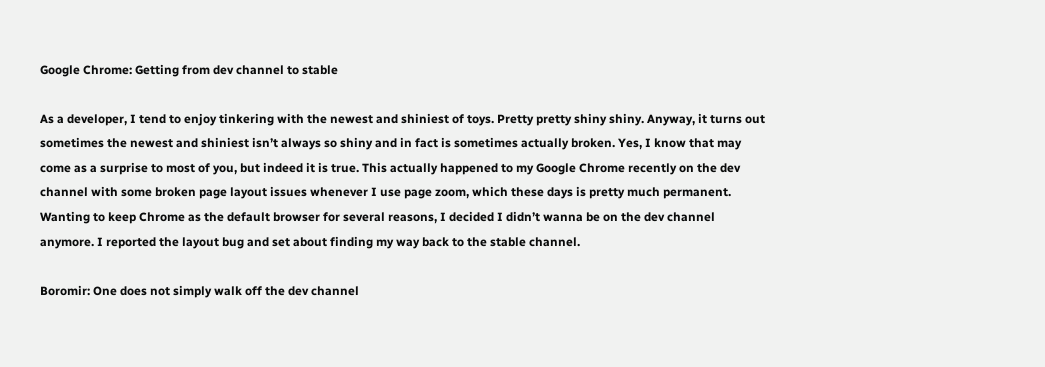Google Chrome: Getting from dev channel to stable

As a developer, I tend to enjoy tinkering with the newest and shiniest of toys. Pretty pretty shiny shiny. Anyway, it turns out sometimes the newest and shiniest isn’t always so shiny and in fact is sometimes actually broken. Yes, I know that may come as a surprise to most of you, but indeed it is true. This actually happened to my Google Chrome recently on the dev channel with some broken page layout issues whenever I use page zoom, which these days is pretty much permanent. Wanting to keep Chrome as the default browser for several reasons, I decided I didn’t wanna be on the dev channel anymore. I reported the layout bug and set about finding my way back to the stable channel.

Boromir: One does not simply walk off the dev channel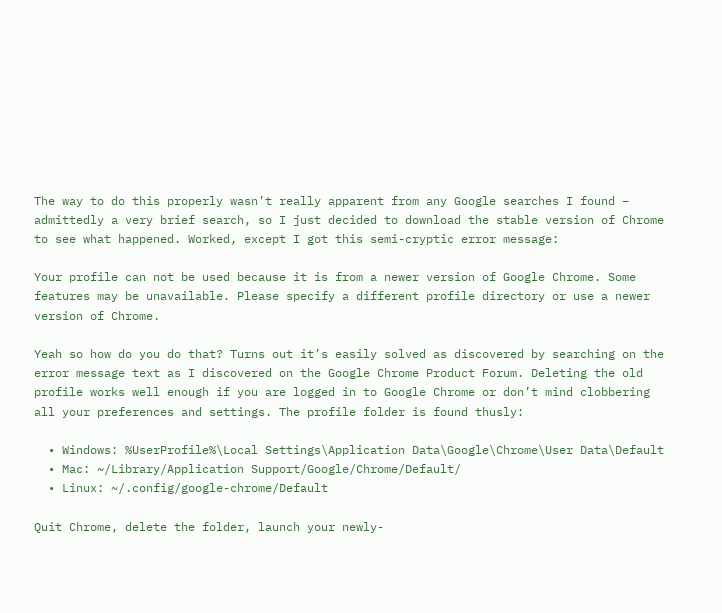The way to do this properly wasn’t really apparent from any Google searches I found – admittedly a very brief search, so I just decided to download the stable version of Chrome to see what happened. Worked, except I got this semi-cryptic error message:

Your profile can not be used because it is from a newer version of Google Chrome. Some features may be unavailable. Please specify a different profile directory or use a newer version of Chrome.

Yeah so how do you do that? Turns out it’s easily solved as discovered by searching on the error message text as I discovered on the Google Chrome Product Forum. Deleting the old profile works well enough if you are logged in to Google Chrome or don’t mind clobbering all your preferences and settings. The profile folder is found thusly:

  • Windows: %UserProfile%\Local Settings\Application Data\Google\Chrome\User Data\Default
  • Mac: ~/Library/Application Support/Google/Chrome/Default/
  • Linux: ~/.config/google-chrome/Default

Quit Chrome, delete the folder, launch your newly-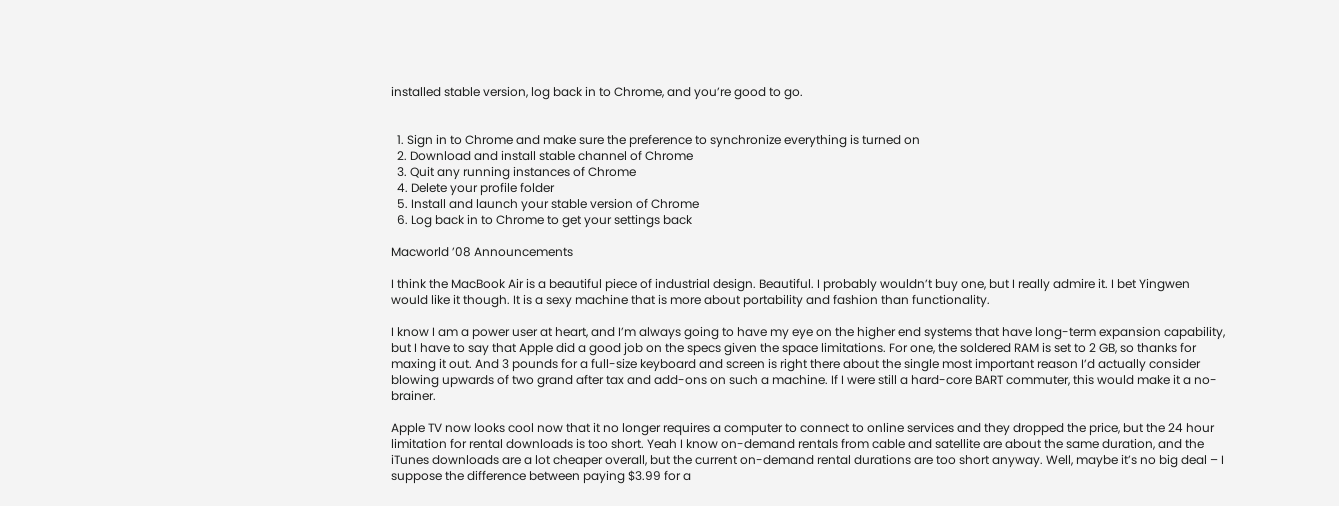installed stable version, log back in to Chrome, and you’re good to go.


  1. Sign in to Chrome and make sure the preference to synchronize everything is turned on
  2. Download and install stable channel of Chrome
  3. Quit any running instances of Chrome
  4. Delete your profile folder
  5. Install and launch your stable version of Chrome
  6. Log back in to Chrome to get your settings back

Macworld ’08 Announcements

I think the MacBook Air is a beautiful piece of industrial design. Beautiful. I probably wouldn’t buy one, but I really admire it. I bet Yingwen would like it though. It is a sexy machine that is more about portability and fashion than functionality.

I know I am a power user at heart, and I’m always going to have my eye on the higher end systems that have long-term expansion capability, but I have to say that Apple did a good job on the specs given the space limitations. For one, the soldered RAM is set to 2 GB, so thanks for maxing it out. And 3 pounds for a full-size keyboard and screen is right there about the single most important reason I’d actually consider blowing upwards of two grand after tax and add-ons on such a machine. If I were still a hard-core BART commuter, this would make it a no-brainer.

Apple TV now looks cool now that it no longer requires a computer to connect to online services and they dropped the price, but the 24 hour limitation for rental downloads is too short. Yeah I know on-demand rentals from cable and satellite are about the same duration, and the iTunes downloads are a lot cheaper overall, but the current on-demand rental durations are too short anyway. Well, maybe it’s no big deal – I suppose the difference between paying $3.99 for a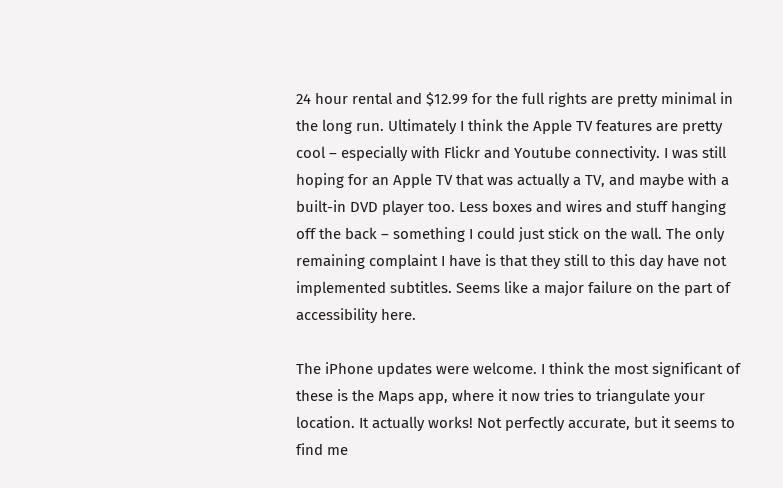24 hour rental and $12.99 for the full rights are pretty minimal in the long run. Ultimately I think the Apple TV features are pretty cool – especially with Flickr and Youtube connectivity. I was still hoping for an Apple TV that was actually a TV, and maybe with a built-in DVD player too. Less boxes and wires and stuff hanging off the back – something I could just stick on the wall. The only remaining complaint I have is that they still to this day have not implemented subtitles. Seems like a major failure on the part of accessibility here.

The iPhone updates were welcome. I think the most significant of these is the Maps app, where it now tries to triangulate your location. It actually works! Not perfectly accurate, but it seems to find me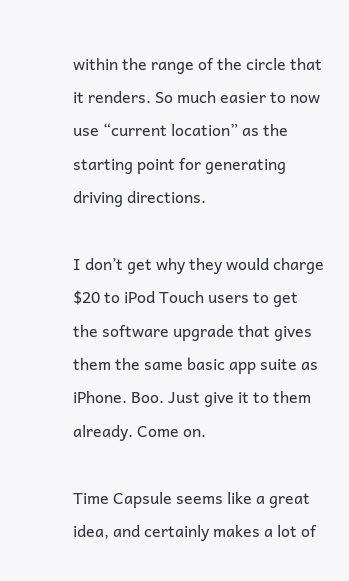within the range of the circle that it renders. So much easier to now use “current location” as the starting point for generating driving directions.

I don’t get why they would charge $20 to iPod Touch users to get the software upgrade that gives them the same basic app suite as iPhone. Boo. Just give it to them already. Come on.

Time Capsule seems like a great idea, and certainly makes a lot of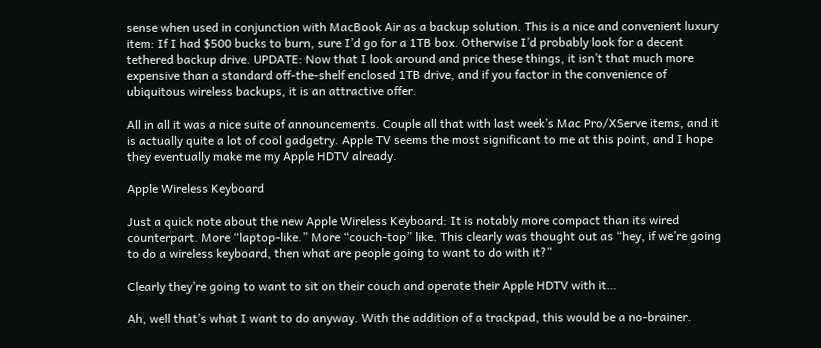sense when used in conjunction with MacBook Air as a backup solution. This is a nice and convenient luxury item: If I had $500 bucks to burn, sure I’d go for a 1TB box. Otherwise I’d probably look for a decent tethered backup drive. UPDATE: Now that I look around and price these things, it isn’t that much more expensive than a standard off-the-shelf enclosed 1TB drive, and if you factor in the convenience of ubiquitous wireless backups, it is an attractive offer.

All in all it was a nice suite of announcements. Couple all that with last week’s Mac Pro/XServe items, and it is actually quite a lot of cool gadgetry. Apple TV seems the most significant to me at this point, and I hope they eventually make me my Apple HDTV already.

Apple Wireless Keyboard

Just a quick note about the new Apple Wireless Keyboard: It is notably more compact than its wired counterpart. More “laptop-like.” More “couch-top” like. This clearly was thought out as “hey, if we’re going to do a wireless keyboard, then what are people going to want to do with it?”

Clearly they’re going to want to sit on their couch and operate their Apple HDTV with it…

Ah, well that’s what I want to do anyway. With the addition of a trackpad, this would be a no-brainer.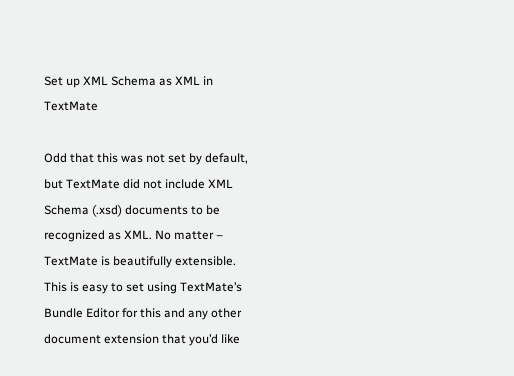Set up XML Schema as XML in TextMate

Odd that this was not set by default, but TextMate did not include XML Schema (.xsd) documents to be recognized as XML. No matter – TextMate is beautifully extensible. This is easy to set using TextMate’s Bundle Editor for this and any other document extension that you’d like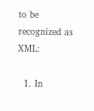to be recognized as XML:

  1. In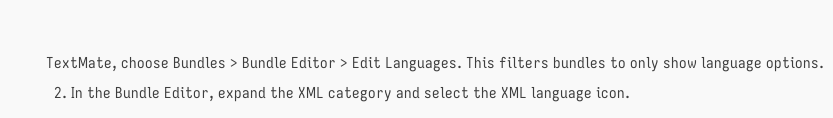TextMate, choose Bundles > Bundle Editor > Edit Languages. This filters bundles to only show language options.
  2. In the Bundle Editor, expand the XML category and select the XML language icon.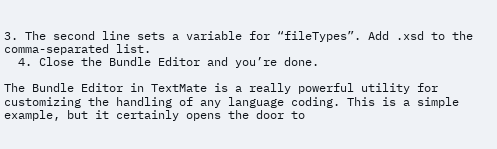3. The second line sets a variable for “fileTypes”. Add .xsd to the comma-separated list.
  4. Close the Bundle Editor and you’re done.

The Bundle Editor in TextMate is a really powerful utility for customizing the handling of any language coding. This is a simple example, but it certainly opens the door to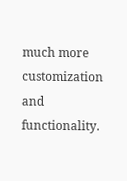much more customization and functionality.